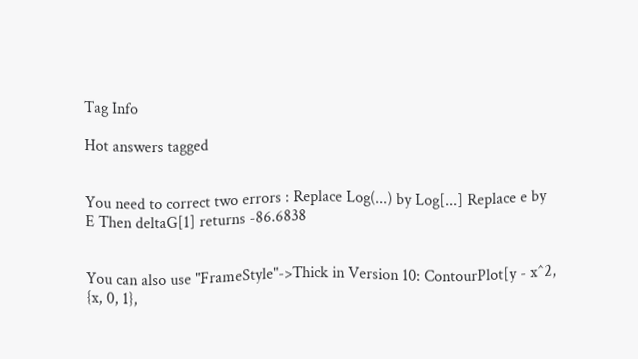Tag Info

Hot answers tagged


You need to correct two errors : Replace Log(...) by Log[...] Replace e by E Then deltaG[1] returns -86.6838


You can also use "FrameStyle"->Thick in Version 10: ContourPlot[y - x^2, {x, 0, 1},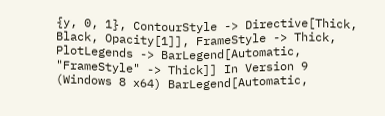{y, 0, 1}, ContourStyle -> Directive[Thick, Black, Opacity[1]], FrameStyle -> Thick, PlotLegends -> BarLegend[Automatic, "FrameStyle" -> Thick]] In Version 9 (Windows 8 x64) BarLegend[Automatic,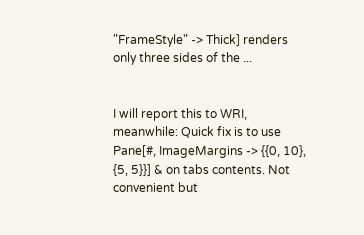"FrameStyle" -> Thick] renders only three sides of the ...


I will report this to WRI, meanwhile: Quick fix is to use Pane[#, ImageMargins -> {{0, 10}, {5, 5}}] & on tabs contents. Not convenient but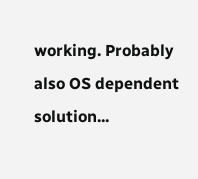working. Probably also OS dependent solution...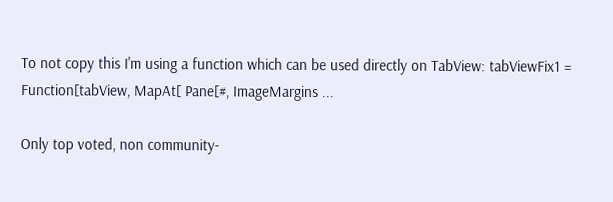To not copy this I'm using a function which can be used directly on TabView: tabViewFix1 = Function[tabView, MapAt[ Pane[#, ImageMargins ...

Only top voted, non community-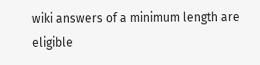wiki answers of a minimum length are eligible